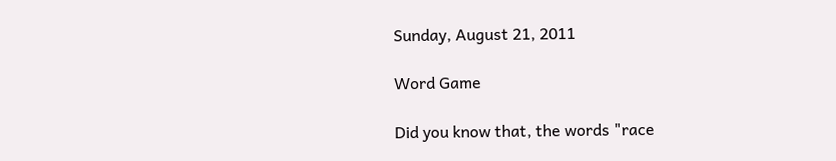Sunday, August 21, 2011

Word Game

Did you know that, the words "race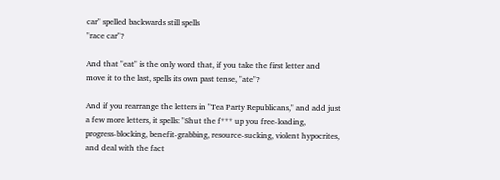car" spelled backwards still spells
"race car"?

And that "eat" is the only word that, if you take the first letter and
move it to the last, spells its own past tense, "ate"?

And if you rearrange the letters in "Tea Party Republicans," and add just
a few more letters, it spells: "Shut the f*** up you free-loading,
progress-blocking, benefit-grabbing, resource-sucking, violent hypocrites,
and deal with the fact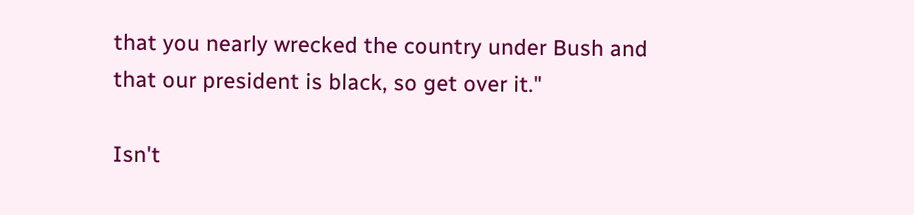that you nearly wrecked the country under Bush and
that our president is black, so get over it."

Isn't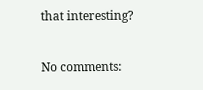that interesting?

No comments: